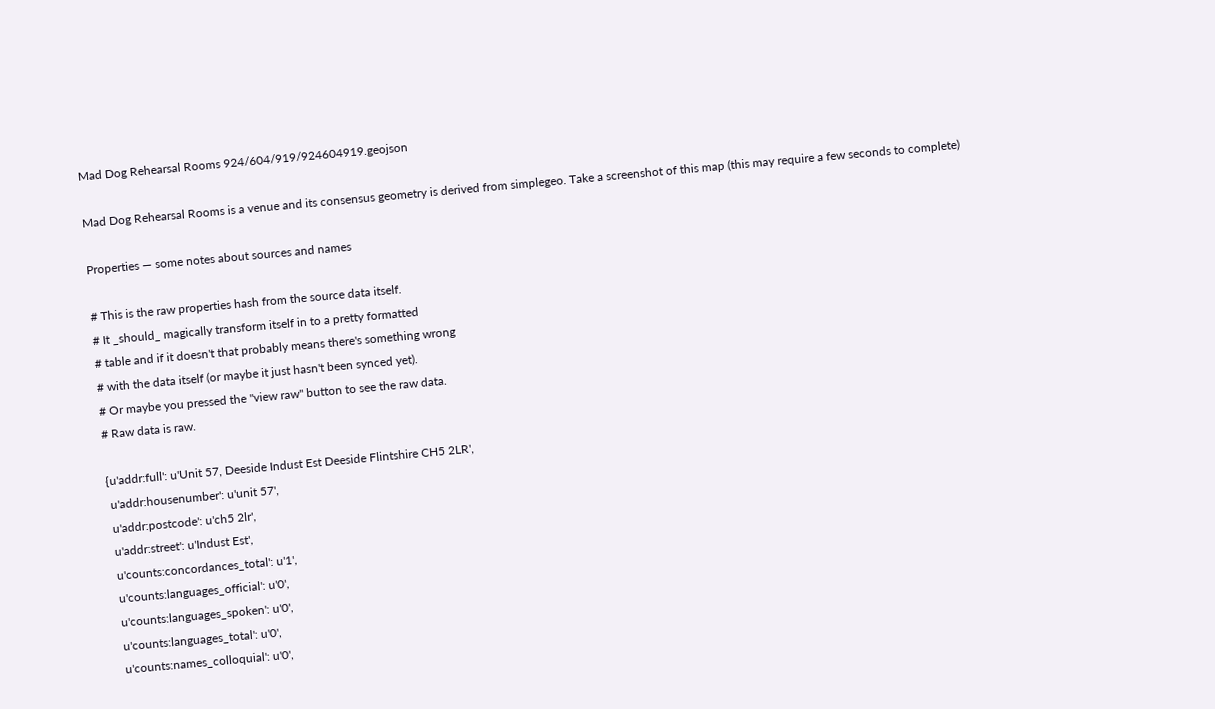Mad Dog Rehearsal Rooms 924/604/919/924604919.geojson

Mad Dog Rehearsal Rooms is a venue and its consensus geometry is derived from simplegeo. Take a screenshot of this map (this may require a few seconds to complete)

Properties — some notes about sources and names

# This is the raw properties hash from the source data itself.
# It _should_ magically transform itself in to a pretty formatted
# table and if it doesn't that probably means there's something wrong
# with the data itself (or maybe it just hasn't been synced yet).
# Or maybe you pressed the "view raw" button to see the raw data.
# Raw data is raw.

{u'addr:full': u'Unit 57, Deeside Indust Est Deeside Flintshire CH5 2LR',
 u'addr:housenumber': u'unit 57',
 u'addr:postcode': u'ch5 2lr',
 u'addr:street': u'Indust Est',
 u'counts:concordances_total': u'1',
 u'counts:languages_official': u'0',
 u'counts:languages_spoken': u'0',
 u'counts:languages_total': u'0',
 u'counts:names_colloquial': u'0',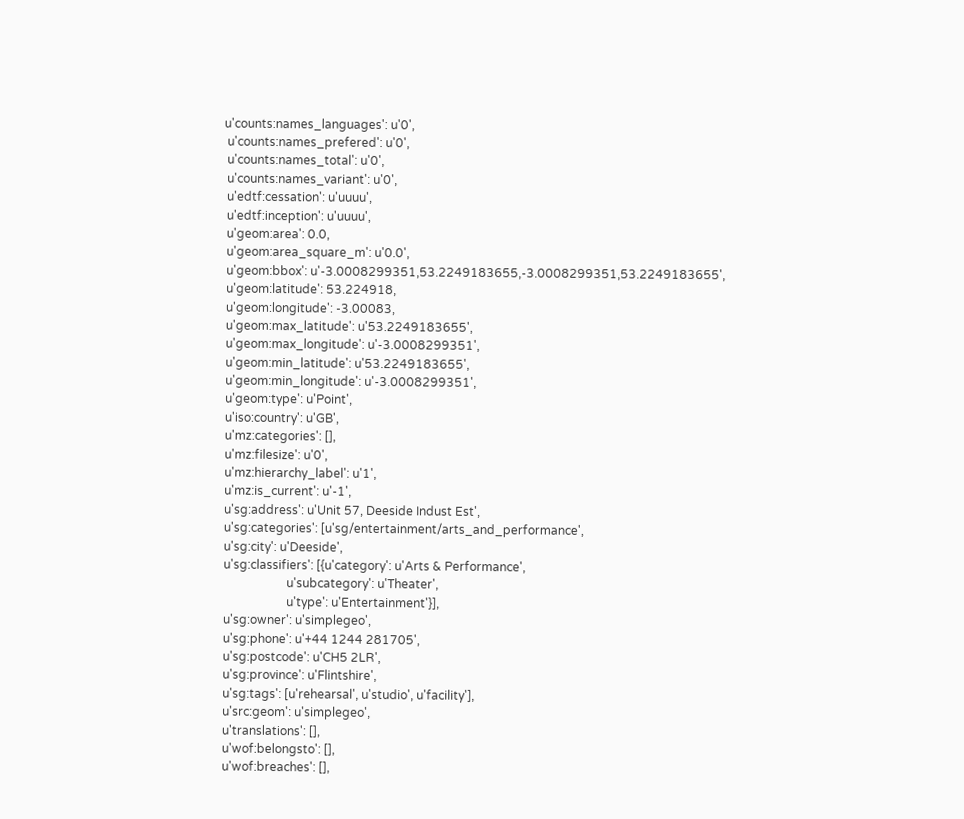u'counts:names_languages': u'0',
 u'counts:names_prefered': u'0',
 u'counts:names_total': u'0',
 u'counts:names_variant': u'0',
 u'edtf:cessation': u'uuuu',
 u'edtf:inception': u'uuuu',
 u'geom:area': 0.0,
 u'geom:area_square_m': u'0.0',
 u'geom:bbox': u'-3.0008299351,53.2249183655,-3.0008299351,53.2249183655',
 u'geom:latitude': 53.224918,
 u'geom:longitude': -3.00083,
 u'geom:max_latitude': u'53.2249183655',
 u'geom:max_longitude': u'-3.0008299351',
 u'geom:min_latitude': u'53.2249183655',
 u'geom:min_longitude': u'-3.0008299351',
 u'geom:type': u'Point',
 u'iso:country': u'GB',
 u'mz:categories': [],
 u'mz:filesize': u'0',
 u'mz:hierarchy_label': u'1',
 u'mz:is_current': u'-1',
 u'sg:address': u'Unit 57, Deeside Indust Est',
 u'sg:categories': [u'sg/entertainment/arts_and_performance',
 u'sg:city': u'Deeside',
 u'sg:classifiers': [{u'category': u'Arts & Performance',
                      u'subcategory': u'Theater',
                      u'type': u'Entertainment'}],
 u'sg:owner': u'simplegeo',
 u'sg:phone': u'+44 1244 281705',
 u'sg:postcode': u'CH5 2LR',
 u'sg:province': u'Flintshire',
 u'sg:tags': [u'rehearsal', u'studio', u'facility'],
 u'src:geom': u'simplegeo',
 u'translations': [],
 u'wof:belongsto': [],
 u'wof:breaches': [],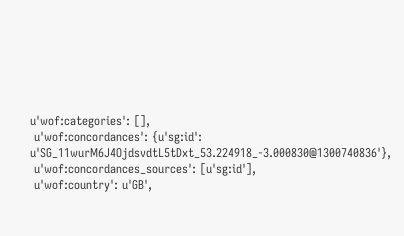u'wof:categories': [],
 u'wof:concordances': {u'sg:id': u'SG_11wurM6J4OjdsvdtL5tDxt_53.224918_-3.000830@1300740836'},
 u'wof:concordances_sources': [u'sg:id'],
 u'wof:country': u'GB',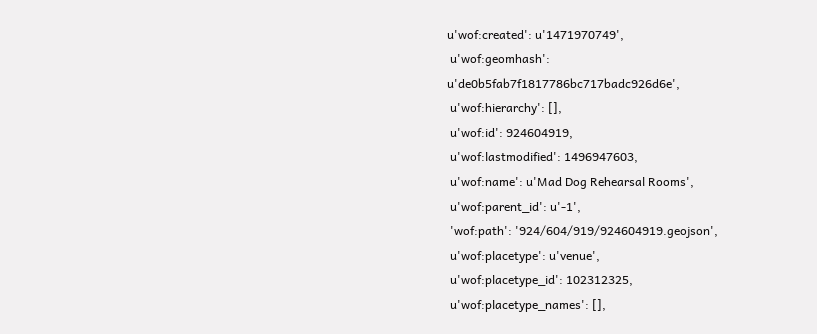u'wof:created': u'1471970749',
 u'wof:geomhash': u'de0b5fab7f1817786bc717badc926d6e',
 u'wof:hierarchy': [],
 u'wof:id': 924604919,
 u'wof:lastmodified': 1496947603,
 u'wof:name': u'Mad Dog Rehearsal Rooms',
 u'wof:parent_id': u'-1',
 'wof:path': '924/604/919/924604919.geojson',
 u'wof:placetype': u'venue',
 u'wof:placetype_id': 102312325,
 u'wof:placetype_names': [],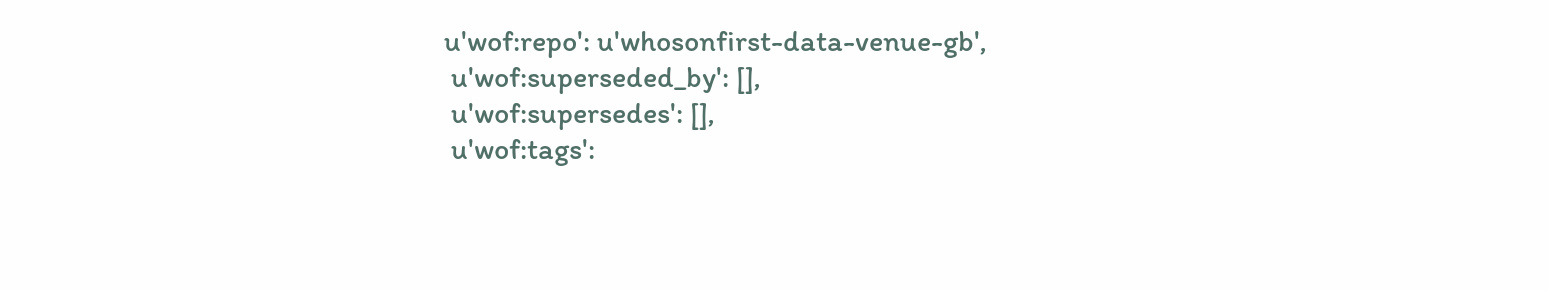u'wof:repo': u'whosonfirst-data-venue-gb',
 u'wof:superseded_by': [],
 u'wof:supersedes': [],
 u'wof:tags':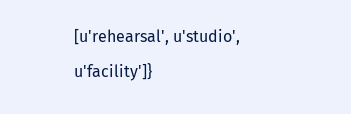[u'rehearsal', u'studio', u'facility']}